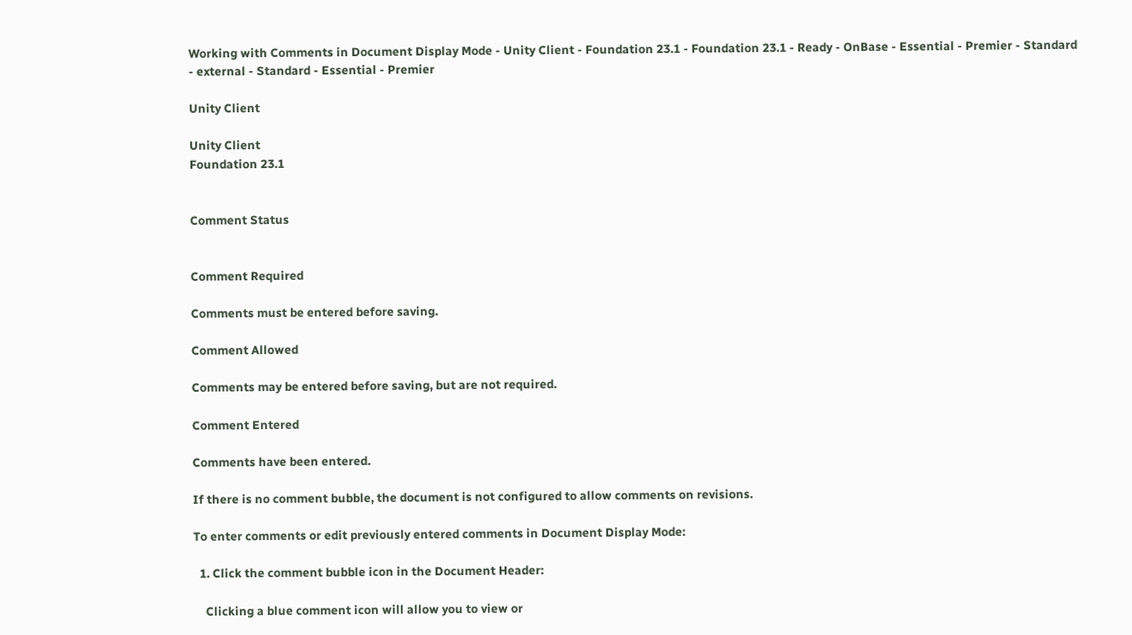Working with Comments in Document Display Mode - Unity Client - Foundation 23.1 - Foundation 23.1 - Ready - OnBase - Essential - Premier - Standard - external - Standard - Essential - Premier

Unity Client

Unity Client
Foundation 23.1


Comment Status


Comment Required

Comments must be entered before saving.

Comment Allowed

Comments may be entered before saving, but are not required.

Comment Entered

Comments have been entered.

If there is no comment bubble, the document is not configured to allow comments on revisions.

To enter comments or edit previously entered comments in Document Display Mode:

  1. Click the comment bubble icon in the Document Header:

    Clicking a blue comment icon will allow you to view or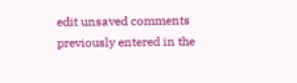edit unsaved comments previously entered in the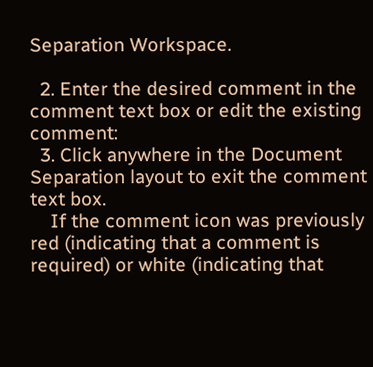Separation Workspace.

  2. Enter the desired comment in the comment text box or edit the existing comment:
  3. Click anywhere in the Document Separation layout to exit the comment text box.
    If the comment icon was previously red (indicating that a comment is required) or white (indicating that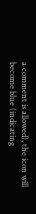a comment is allowed), the icon will become blue (indicating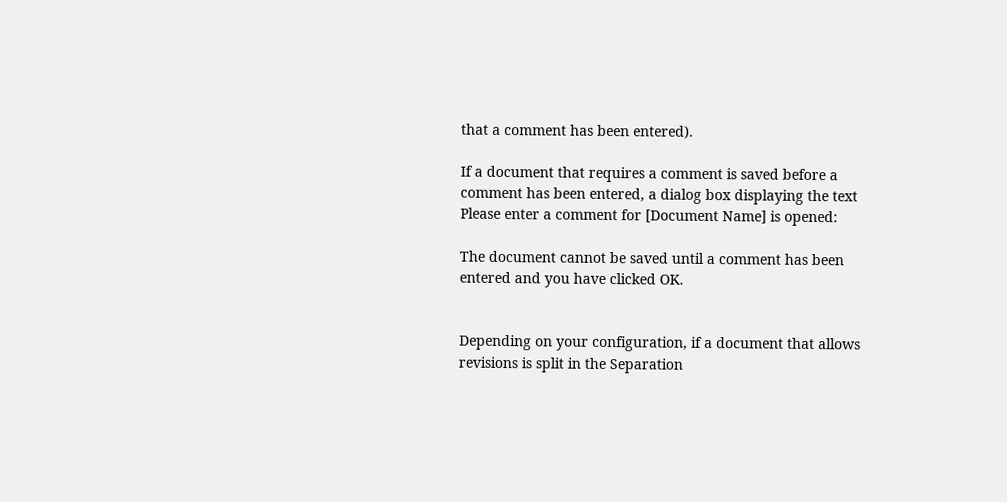that a comment has been entered).

If a document that requires a comment is saved before a comment has been entered, a dialog box displaying the text Please enter a comment for [Document Name] is opened:

The document cannot be saved until a comment has been entered and you have clicked OK.


Depending on your configuration, if a document that allows revisions is split in the Separation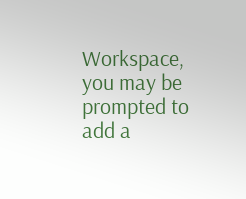Workspace, you may be prompted to add a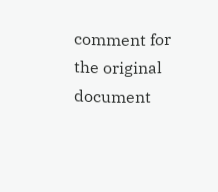comment for the original document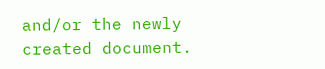and/or the newly created document.